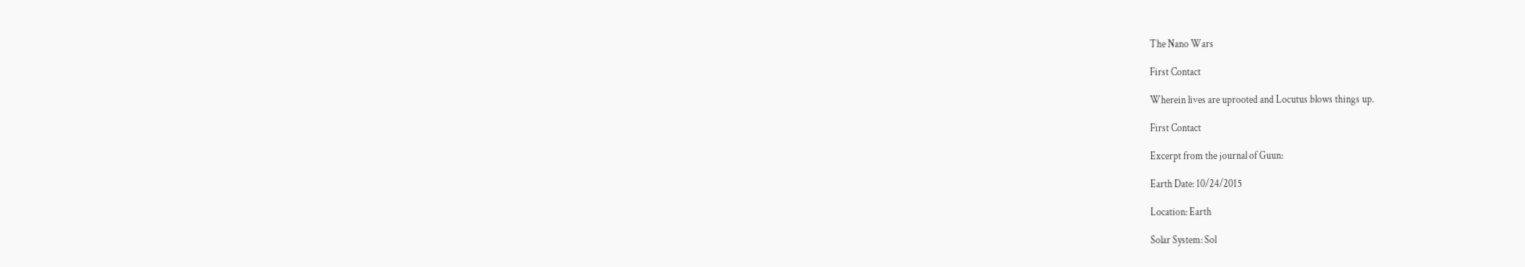The Nano Wars

First Contact

Wherein lives are uprooted and Locutus blows things up.

First Contact

Excerpt from the journal of Guun:

Earth Date: 10/24/2015

Location: Earth

Solar System: Sol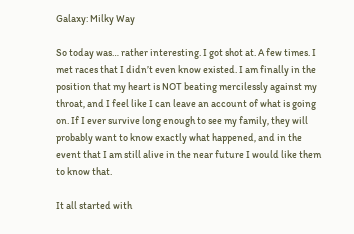Galaxy: Milky Way

So today was… rather interesting. I got shot at. A few times. I met races that I didn’t even know existed. I am finally in the position that my heart is NOT beating mercilessly against my throat, and I feel like I can leave an account of what is going on. If I ever survive long enough to see my family, they will probably want to know exactly what happened, and in the event that I am still alive in the near future I would like them to know that.

It all started with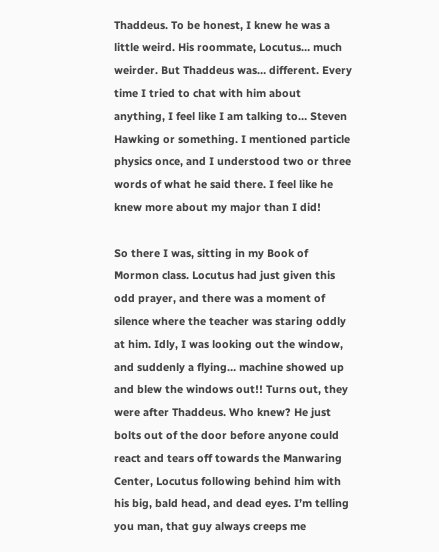Thaddeus. To be honest, I knew he was a little weird. His roommate, Locutus… much weirder. But Thaddeus was… different. Every time I tried to chat with him about anything, I feel like I am talking to… Steven Hawking or something. I mentioned particle physics once, and I understood two or three words of what he said there. I feel like he knew more about my major than I did!

So there I was, sitting in my Book of Mormon class. Locutus had just given this odd prayer, and there was a moment of silence where the teacher was staring oddly at him. Idly, I was looking out the window, and suddenly a flying… machine showed up and blew the windows out!! Turns out, they were after Thaddeus. Who knew? He just bolts out of the door before anyone could react and tears off towards the Manwaring Center, Locutus following behind him with his big, bald head, and dead eyes. I’m telling you man, that guy always creeps me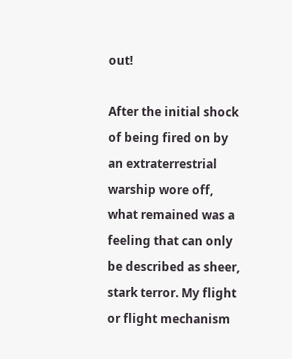out!

After the initial shock of being fired on by an extraterrestrial warship wore off, what remained was a feeling that can only be described as sheer, stark terror. My flight or flight mechanism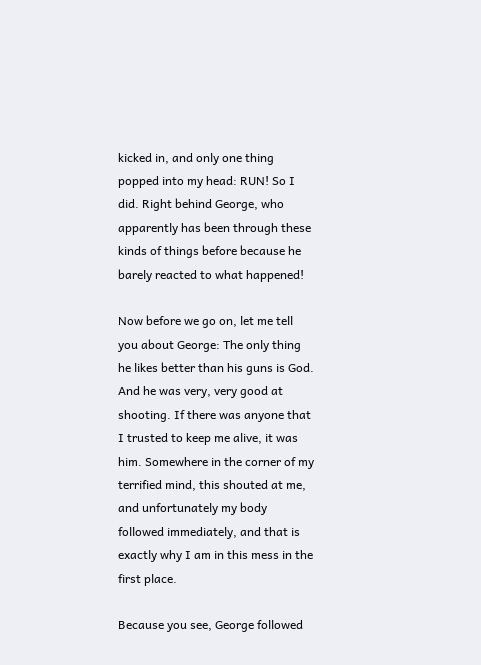kicked in, and only one thing popped into my head: RUN! So I did. Right behind George, who apparently has been through these kinds of things before because he barely reacted to what happened!

Now before we go on, let me tell you about George: The only thing he likes better than his guns is God. And he was very, very good at shooting. If there was anyone that I trusted to keep me alive, it was him. Somewhere in the corner of my terrified mind, this shouted at me, and unfortunately my body followed immediately, and that is exactly why I am in this mess in the first place.

Because you see, George followed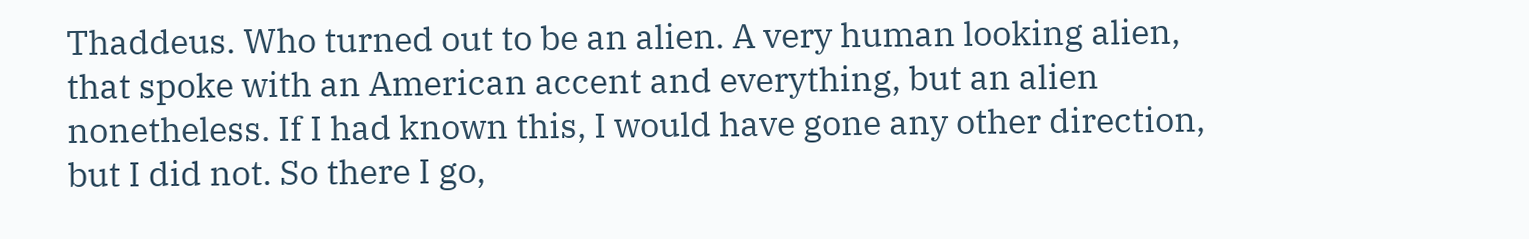Thaddeus. Who turned out to be an alien. A very human looking alien, that spoke with an American accent and everything, but an alien nonetheless. If I had known this, I would have gone any other direction, but I did not. So there I go,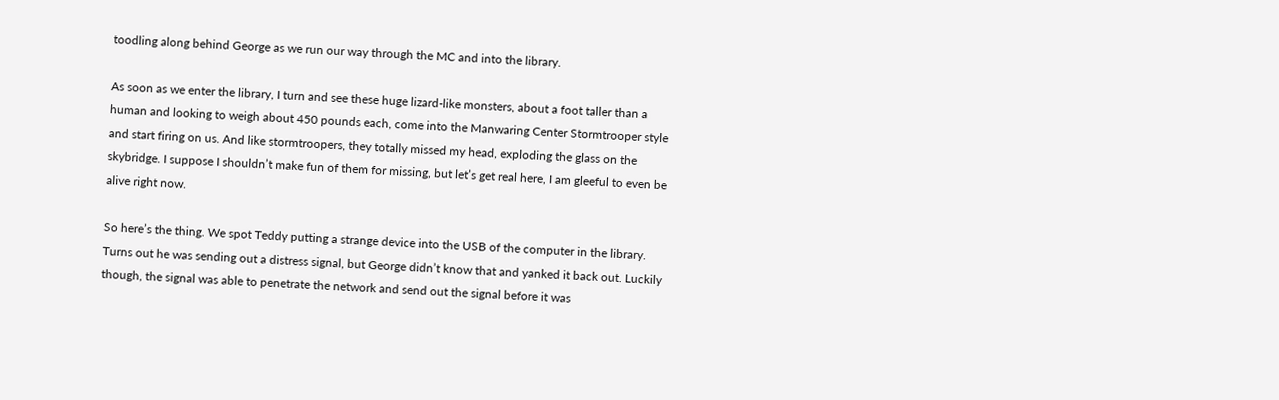toodling along behind George as we run our way through the MC and into the library.

As soon as we enter the library, I turn and see these huge lizard-like monsters, about a foot taller than a human and looking to weigh about 450 pounds each, come into the Manwaring Center Stormtrooper style and start firing on us. And like stormtroopers, they totally missed my head, exploding the glass on the skybridge. I suppose I shouldn’t make fun of them for missing, but let’s get real here, I am gleeful to even be alive right now.

So here’s the thing. We spot Teddy putting a strange device into the USB of the computer in the library. Turns out he was sending out a distress signal, but George didn’t know that and yanked it back out. Luckily though, the signal was able to penetrate the network and send out the signal before it was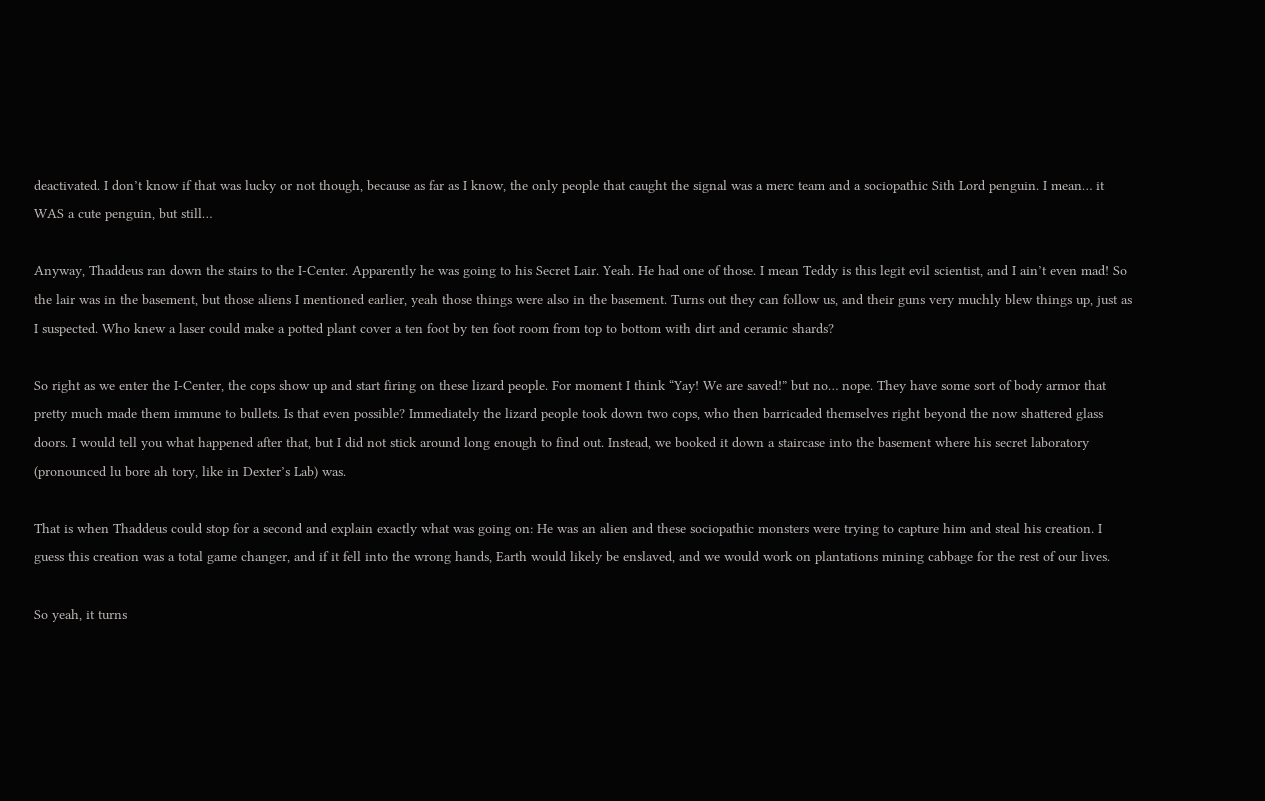deactivated. I don’t know if that was lucky or not though, because as far as I know, the only people that caught the signal was a merc team and a sociopathic Sith Lord penguin. I mean… it WAS a cute penguin, but still…

Anyway, Thaddeus ran down the stairs to the I-Center. Apparently he was going to his Secret Lair. Yeah. He had one of those. I mean Teddy is this legit evil scientist, and I ain’t even mad! So the lair was in the basement, but those aliens I mentioned earlier, yeah those things were also in the basement. Turns out they can follow us, and their guns very muchly blew things up, just as I suspected. Who knew a laser could make a potted plant cover a ten foot by ten foot room from top to bottom with dirt and ceramic shards?

So right as we enter the I-Center, the cops show up and start firing on these lizard people. For moment I think “Yay! We are saved!” but no… nope. They have some sort of body armor that pretty much made them immune to bullets. Is that even possible? Immediately the lizard people took down two cops, who then barricaded themselves right beyond the now shattered glass doors. I would tell you what happened after that, but I did not stick around long enough to find out. Instead, we booked it down a staircase into the basement where his secret laboratory (pronounced lu bore ah tory, like in Dexter’s Lab) was.

That is when Thaddeus could stop for a second and explain exactly what was going on: He was an alien and these sociopathic monsters were trying to capture him and steal his creation. I guess this creation was a total game changer, and if it fell into the wrong hands, Earth would likely be enslaved, and we would work on plantations mining cabbage for the rest of our lives.

So yeah, it turns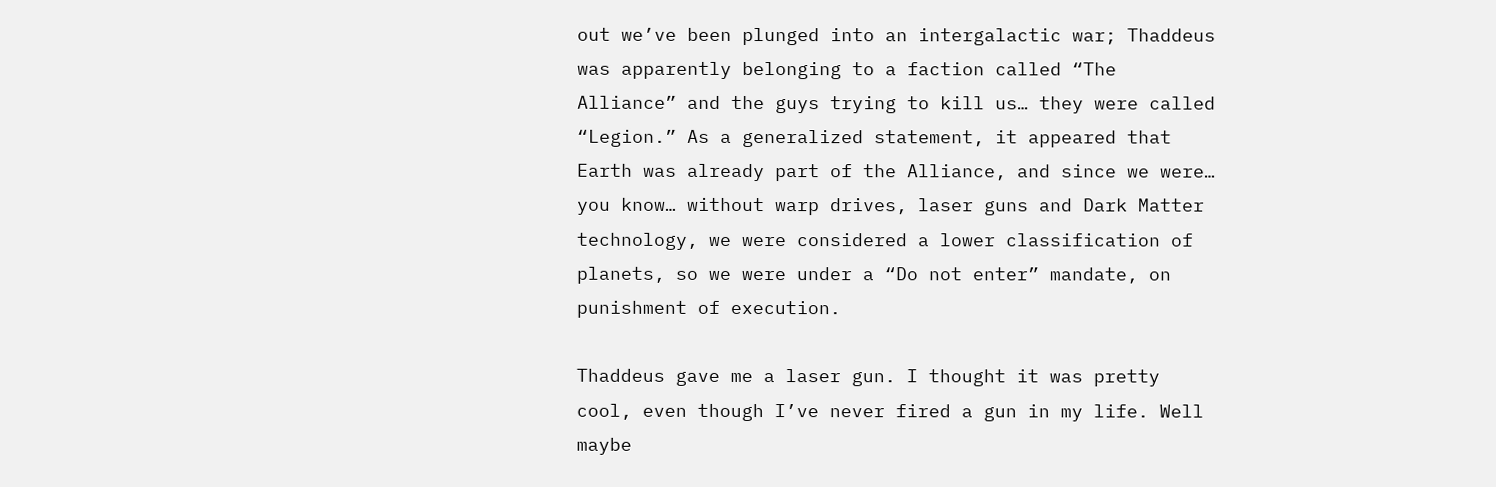out we’ve been plunged into an intergalactic war; Thaddeus was apparently belonging to a faction called “The Alliance” and the guys trying to kill us… they were called “Legion.” As a generalized statement, it appeared that Earth was already part of the Alliance, and since we were… you know… without warp drives, laser guns and Dark Matter technology, we were considered a lower classification of planets, so we were under a “Do not enter” mandate, on punishment of execution.

Thaddeus gave me a laser gun. I thought it was pretty cool, even though I’ve never fired a gun in my life. Well maybe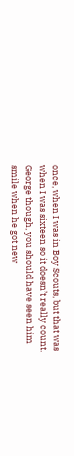once, when I was in Boy Scouts, but that was when I was sixteen so it doesn’t really count. George though, you should have seen him smile when he got new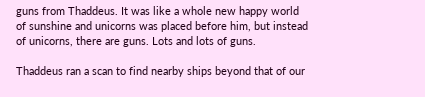guns from Thaddeus. It was like a whole new happy world of sunshine and unicorns was placed before him, but instead of unicorns, there are guns. Lots and lots of guns.

Thaddeus ran a scan to find nearby ships beyond that of our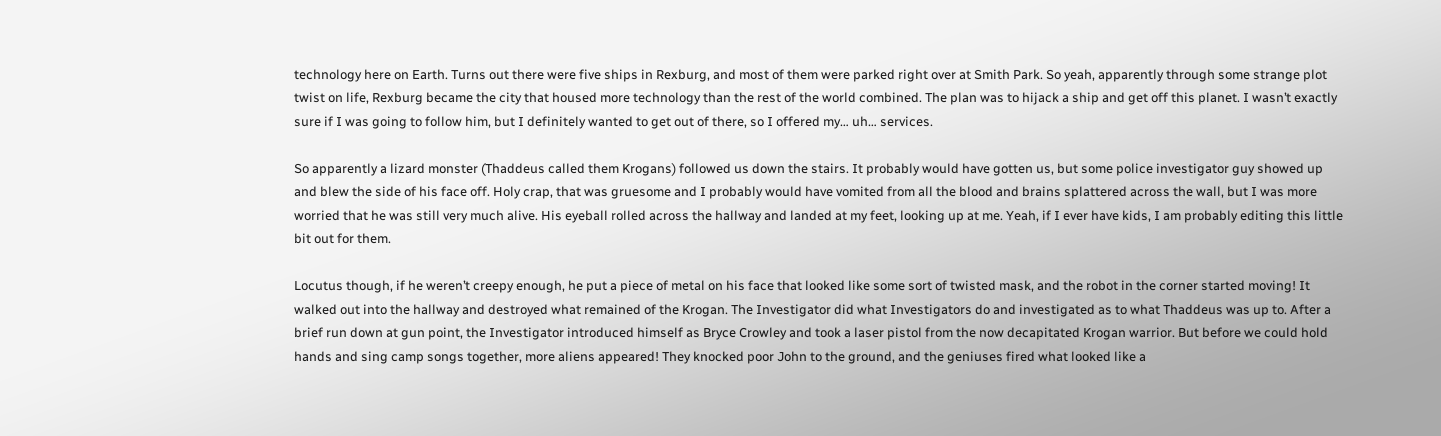technology here on Earth. Turns out there were five ships in Rexburg, and most of them were parked right over at Smith Park. So yeah, apparently through some strange plot twist on life, Rexburg became the city that housed more technology than the rest of the world combined. The plan was to hijack a ship and get off this planet. I wasn’t exactly sure if I was going to follow him, but I definitely wanted to get out of there, so I offered my… uh… services.

So apparently a lizard monster (Thaddeus called them Krogans) followed us down the stairs. It probably would have gotten us, but some police investigator guy showed up and blew the side of his face off. Holy crap, that was gruesome and I probably would have vomited from all the blood and brains splattered across the wall, but I was more worried that he was still very much alive. His eyeball rolled across the hallway and landed at my feet, looking up at me. Yeah, if I ever have kids, I am probably editing this little bit out for them.

Locutus though, if he weren’t creepy enough, he put a piece of metal on his face that looked like some sort of twisted mask, and the robot in the corner started moving! It walked out into the hallway and destroyed what remained of the Krogan. The Investigator did what Investigators do and investigated as to what Thaddeus was up to. After a brief run down at gun point, the Investigator introduced himself as Bryce Crowley and took a laser pistol from the now decapitated Krogan warrior. But before we could hold hands and sing camp songs together, more aliens appeared! They knocked poor John to the ground, and the geniuses fired what looked like a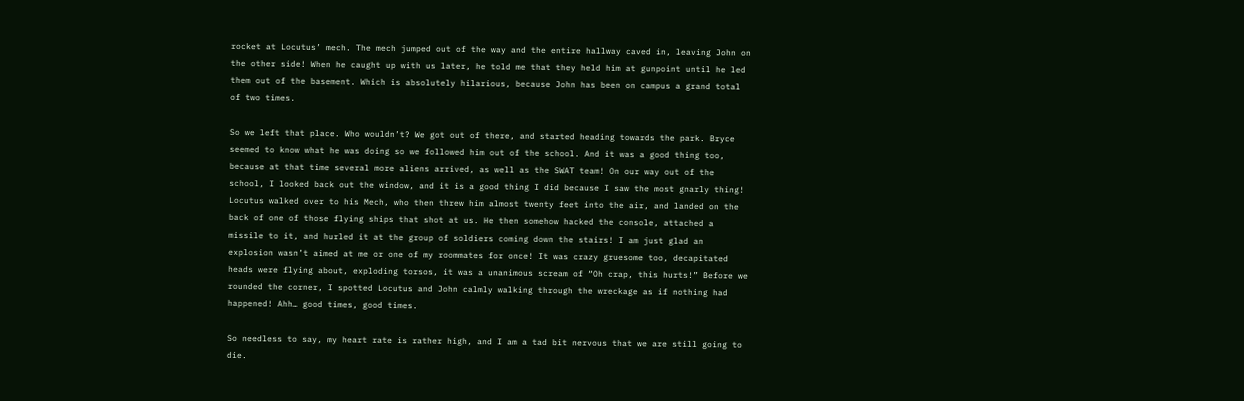rocket at Locutus’ mech. The mech jumped out of the way and the entire hallway caved in, leaving John on the other side! When he caught up with us later, he told me that they held him at gunpoint until he led them out of the basement. Which is absolutely hilarious, because John has been on campus a grand total of two times.

So we left that place. Who wouldn’t? We got out of there, and started heading towards the park. Bryce seemed to know what he was doing so we followed him out of the school. And it was a good thing too, because at that time several more aliens arrived, as well as the SWAT team! On our way out of the school, I looked back out the window, and it is a good thing I did because I saw the most gnarly thing! Locutus walked over to his Mech, who then threw him almost twenty feet into the air, and landed on the back of one of those flying ships that shot at us. He then somehow hacked the console, attached a missile to it, and hurled it at the group of soldiers coming down the stairs! I am just glad an explosion wasn’t aimed at me or one of my roommates for once! It was crazy gruesome too, decapitated heads were flying about, exploding torsos, it was a unanimous scream of “Oh crap, this hurts!” Before we rounded the corner, I spotted Locutus and John calmly walking through the wreckage as if nothing had happened! Ahh… good times, good times.

So needless to say, my heart rate is rather high, and I am a tad bit nervous that we are still going to die.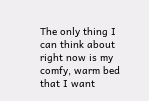The only thing I can think about right now is my comfy, warm bed that I want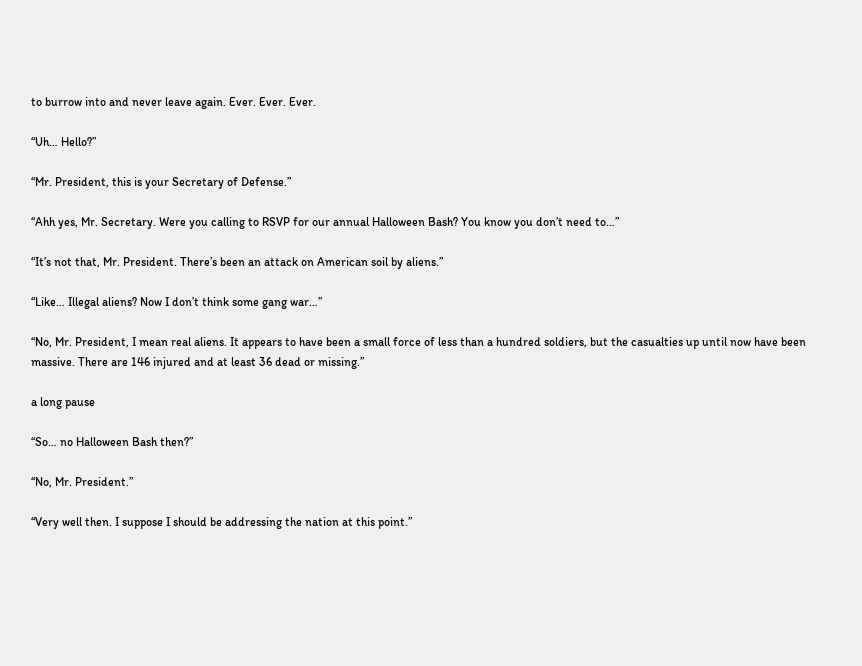to burrow into and never leave again. Ever. Ever. Ever.

“Uh… Hello?”

“Mr. President, this is your Secretary of Defense.”

“Ahh yes, Mr. Secretary. Were you calling to RSVP for our annual Halloween Bash? You know you don’t need to…”

“It’s not that, Mr. President. There’s been an attack on American soil by aliens.”

“Like… Illegal aliens? Now I don’t think some gang war…”

“No, Mr. President, I mean real aliens. It appears to have been a small force of less than a hundred soldiers, but the casualties up until now have been massive. There are 146 injured and at least 36 dead or missing.”

a long pause

“So… no Halloween Bash then?”

“No, Mr. President.”

“Very well then. I suppose I should be addressing the nation at this point.”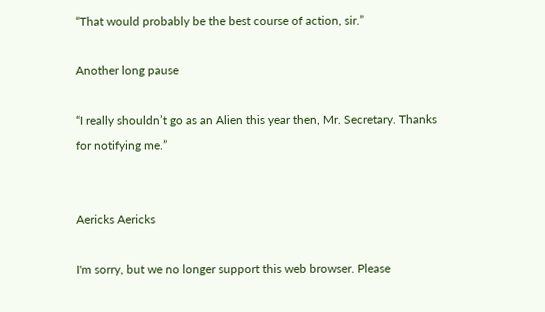“That would probably be the best course of action, sir.”

Another long pause

“I really shouldn’t go as an Alien this year then, Mr. Secretary. Thanks for notifying me.”


Aericks Aericks

I'm sorry, but we no longer support this web browser. Please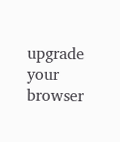upgrade your browser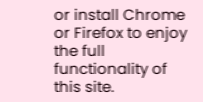or install Chrome or Firefox to enjoy the full functionality of this site.